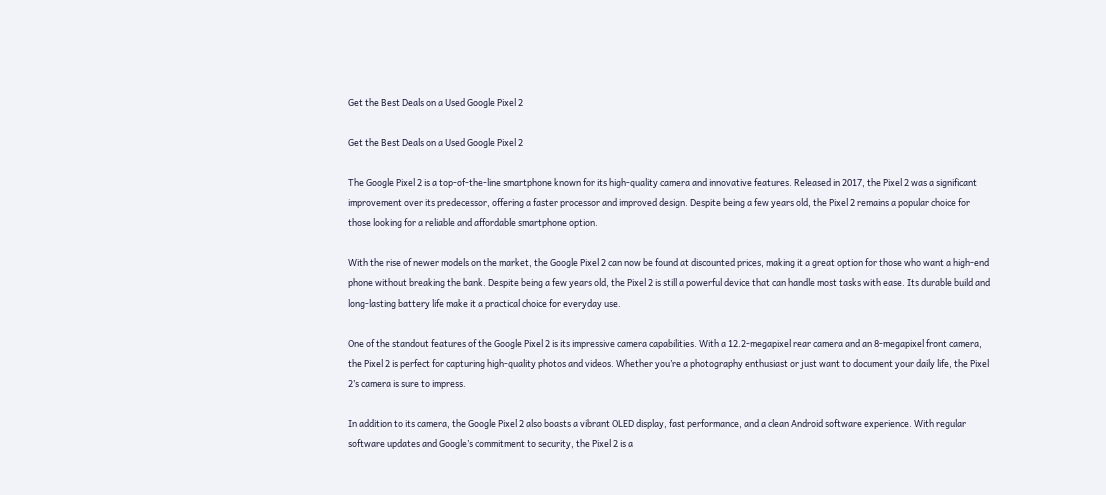Get the Best Deals on a Used Google Pixel 2

Get the Best Deals on a Used Google Pixel 2

The Google Pixel 2 is a top-of-the-line smartphone known for its high-quality camera and innovative features. Released in 2017, the Pixel 2 was a significant improvement over its predecessor, offering a faster processor and improved design. Despite being a few years old, the Pixel 2 remains a popular choice for those looking for a reliable and affordable smartphone option.

With the rise of newer models on the market, the Google Pixel 2 can now be found at discounted prices, making it a great option for those who want a high-end phone without breaking the bank. Despite being a few years old, the Pixel 2 is still a powerful device that can handle most tasks with ease. Its durable build and long-lasting battery life make it a practical choice for everyday use.

One of the standout features of the Google Pixel 2 is its impressive camera capabilities. With a 12.2-megapixel rear camera and an 8-megapixel front camera, the Pixel 2 is perfect for capturing high-quality photos and videos. Whether you’re a photography enthusiast or just want to document your daily life, the Pixel 2’s camera is sure to impress.

In addition to its camera, the Google Pixel 2 also boasts a vibrant OLED display, fast performance, and a clean Android software experience. With regular software updates and Google’s commitment to security, the Pixel 2 is a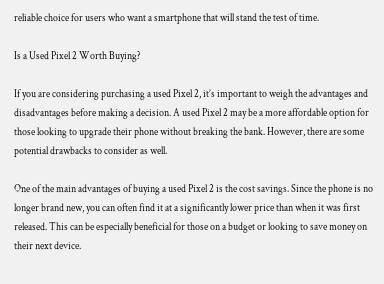reliable choice for users who want a smartphone that will stand the test of time.

Is a Used Pixel 2 Worth Buying?

If you are considering purchasing a used Pixel 2, it’s important to weigh the advantages and disadvantages before making a decision. A used Pixel 2 may be a more affordable option for those looking to upgrade their phone without breaking the bank. However, there are some potential drawbacks to consider as well.

One of the main advantages of buying a used Pixel 2 is the cost savings. Since the phone is no longer brand new, you can often find it at a significantly lower price than when it was first released. This can be especially beneficial for those on a budget or looking to save money on their next device.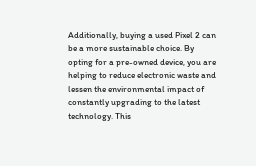Additionally, buying a used Pixel 2 can be a more sustainable choice. By opting for a pre-owned device, you are helping to reduce electronic waste and lessen the environmental impact of constantly upgrading to the latest technology. This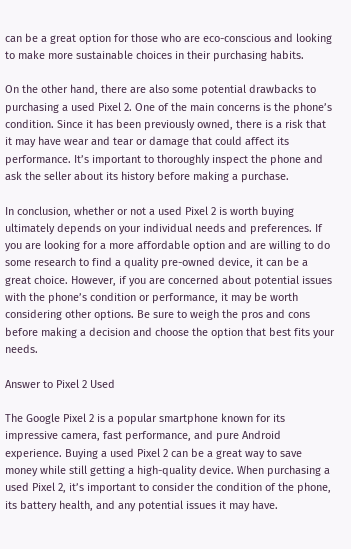can be a great option for those who are eco-conscious and looking to make more sustainable choices in their purchasing habits.

On the other hand, there are also some potential drawbacks to purchasing a used Pixel 2. One of the main concerns is the phone’s condition. Since it has been previously owned, there is a risk that it may have wear and tear or damage that could affect its performance. It’s important to thoroughly inspect the phone and ask the seller about its history before making a purchase.

In conclusion, whether or not a used Pixel 2 is worth buying ultimately depends on your individual needs and preferences. If you are looking for a more affordable option and are willing to do some research to find a quality pre-owned device, it can be a great choice. However, if you are concerned about potential issues with the phone’s condition or performance, it may be worth considering other options. Be sure to weigh the pros and cons before making a decision and choose the option that best fits your needs.

Answer to Pixel 2 Used

The Google Pixel 2 is a popular smartphone known for its impressive camera, fast performance, and pure Android experience. Buying a used Pixel 2 can be a great way to save money while still getting a high-quality device. When purchasing a used Pixel 2, it’s important to consider the condition of the phone, its battery health, and any potential issues it may have.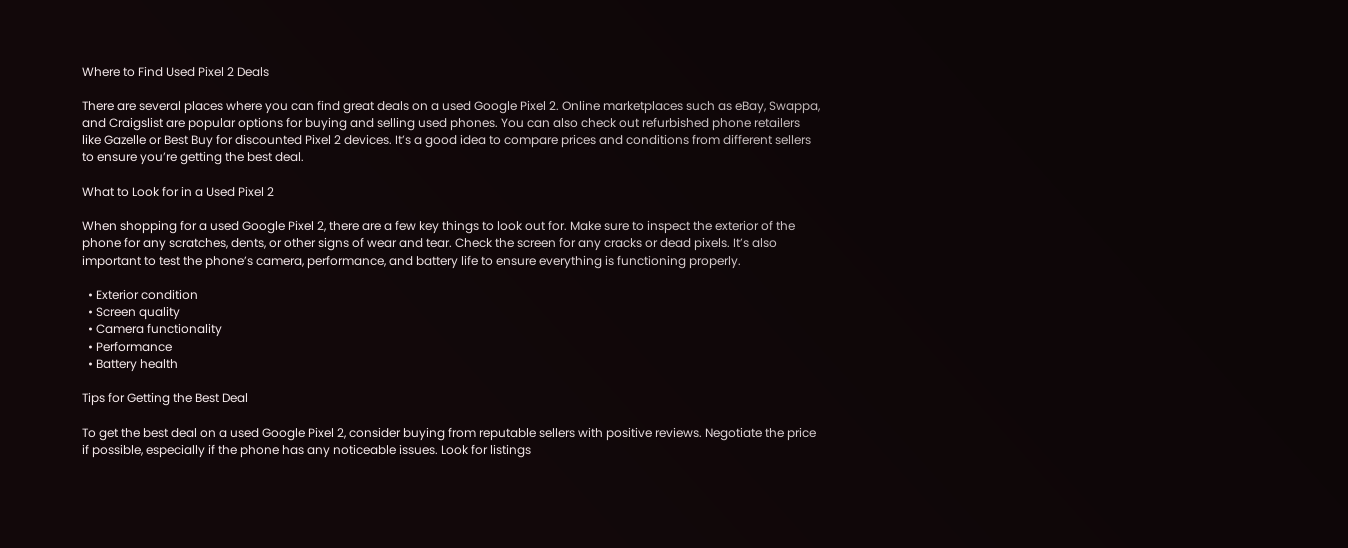Where to Find Used Pixel 2 Deals

There are several places where you can find great deals on a used Google Pixel 2. Online marketplaces such as eBay, Swappa, and Craigslist are popular options for buying and selling used phones. You can also check out refurbished phone retailers like Gazelle or Best Buy for discounted Pixel 2 devices. It’s a good idea to compare prices and conditions from different sellers to ensure you’re getting the best deal.

What to Look for in a Used Pixel 2

When shopping for a used Google Pixel 2, there are a few key things to look out for. Make sure to inspect the exterior of the phone for any scratches, dents, or other signs of wear and tear. Check the screen for any cracks or dead pixels. It’s also important to test the phone’s camera, performance, and battery life to ensure everything is functioning properly.

  • Exterior condition
  • Screen quality
  • Camera functionality
  • Performance
  • Battery health

Tips for Getting the Best Deal

To get the best deal on a used Google Pixel 2, consider buying from reputable sellers with positive reviews. Negotiate the price if possible, especially if the phone has any noticeable issues. Look for listings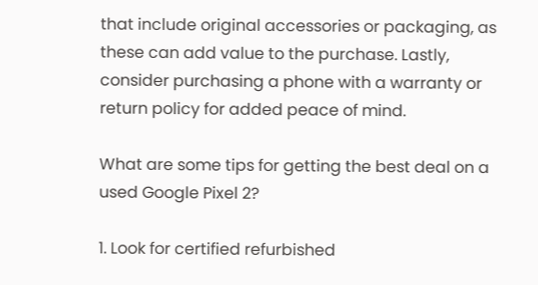that include original accessories or packaging, as these can add value to the purchase. Lastly, consider purchasing a phone with a warranty or return policy for added peace of mind.

What are some tips for getting the best deal on a used Google Pixel 2?

1. Look for certified refurbished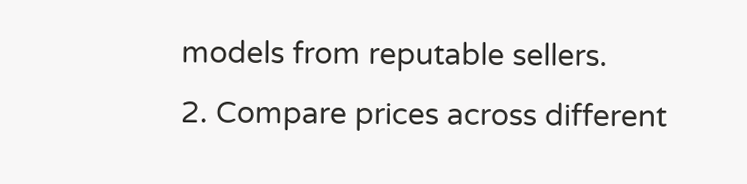models from reputable sellers.
2. Compare prices across different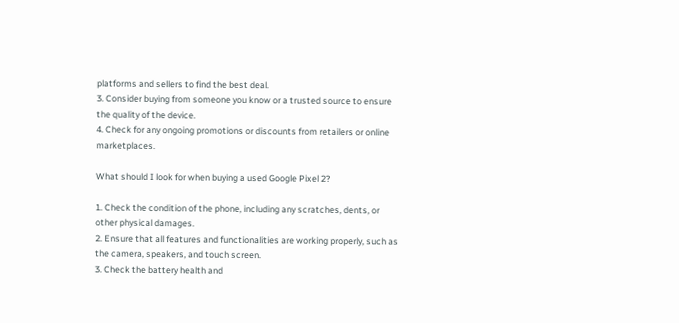platforms and sellers to find the best deal.
3. Consider buying from someone you know or a trusted source to ensure the quality of the device.
4. Check for any ongoing promotions or discounts from retailers or online marketplaces.

What should I look for when buying a used Google Pixel 2?

1. Check the condition of the phone, including any scratches, dents, or other physical damages.
2. Ensure that all features and functionalities are working properly, such as the camera, speakers, and touch screen.
3. Check the battery health and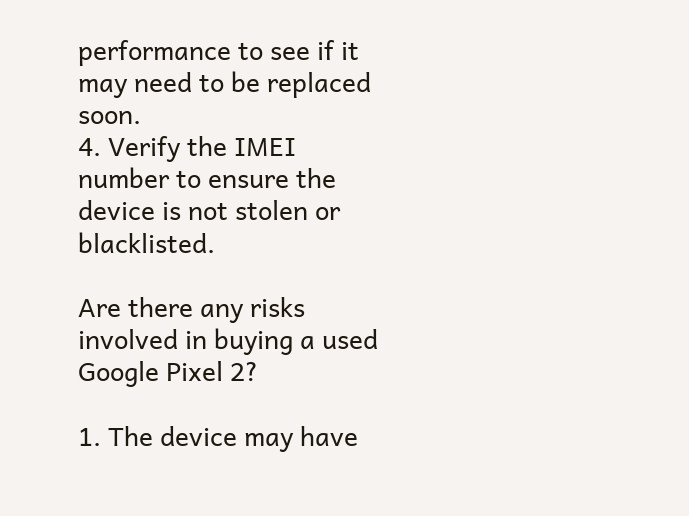performance to see if it may need to be replaced soon.
4. Verify the IMEI number to ensure the device is not stolen or blacklisted.

Are there any risks involved in buying a used Google Pixel 2?

1. The device may have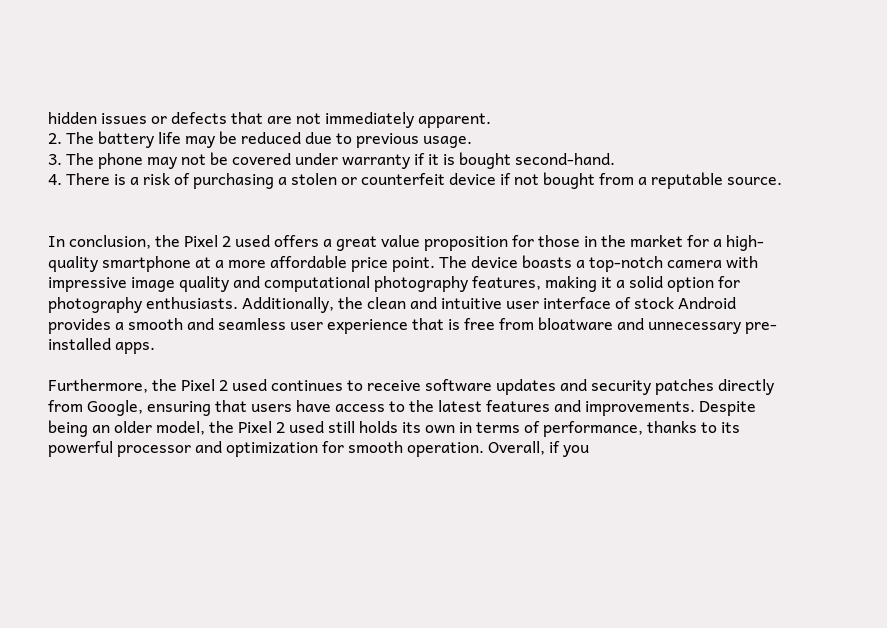hidden issues or defects that are not immediately apparent.
2. The battery life may be reduced due to previous usage.
3. The phone may not be covered under warranty if it is bought second-hand.
4. There is a risk of purchasing a stolen or counterfeit device if not bought from a reputable source.


In conclusion, the Pixel 2 used offers a great value proposition for those in the market for a high-quality smartphone at a more affordable price point. The device boasts a top-notch camera with impressive image quality and computational photography features, making it a solid option for photography enthusiasts. Additionally, the clean and intuitive user interface of stock Android provides a smooth and seamless user experience that is free from bloatware and unnecessary pre-installed apps.

Furthermore, the Pixel 2 used continues to receive software updates and security patches directly from Google, ensuring that users have access to the latest features and improvements. Despite being an older model, the Pixel 2 used still holds its own in terms of performance, thanks to its powerful processor and optimization for smooth operation. Overall, if you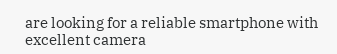are looking for a reliable smartphone with excellent camera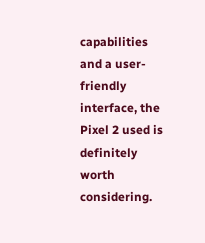capabilities and a user-friendly interface, the Pixel 2 used is definitely worth considering.